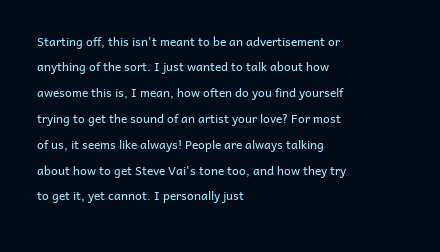Starting off, this isn't meant to be an advertisement or anything of the sort. I just wanted to talk about how awesome this is, I mean, how often do you find yourself trying to get the sound of an artist your love? For most of us, it seems like always! People are always talking about how to get Steve Vai's tone too, and how they try to get it, yet cannot. I personally just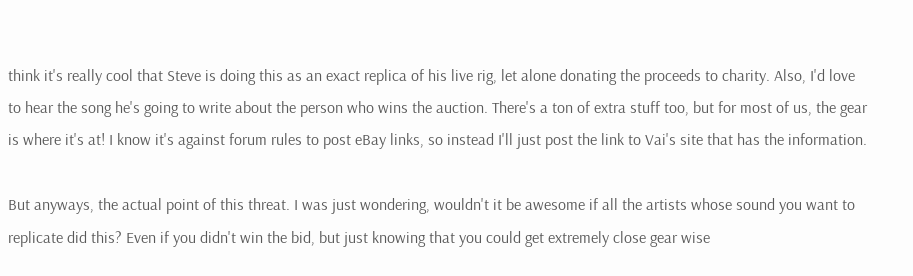think it's really cool that Steve is doing this as an exact replica of his live rig, let alone donating the proceeds to charity. Also, I'd love to hear the song he's going to write about the person who wins the auction. There's a ton of extra stuff too, but for most of us, the gear is where it's at! I know it's against forum rules to post eBay links, so instead I'll just post the link to Vai's site that has the information.

But anyways, the actual point of this threat. I was just wondering, wouldn't it be awesome if all the artists whose sound you want to replicate did this? Even if you didn't win the bid, but just knowing that you could get extremely close gear wise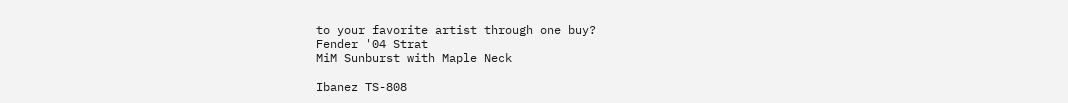to your favorite artist through one buy?
Fender '04 Strat
MiM Sunburst with Maple Neck

Ibanez TS-808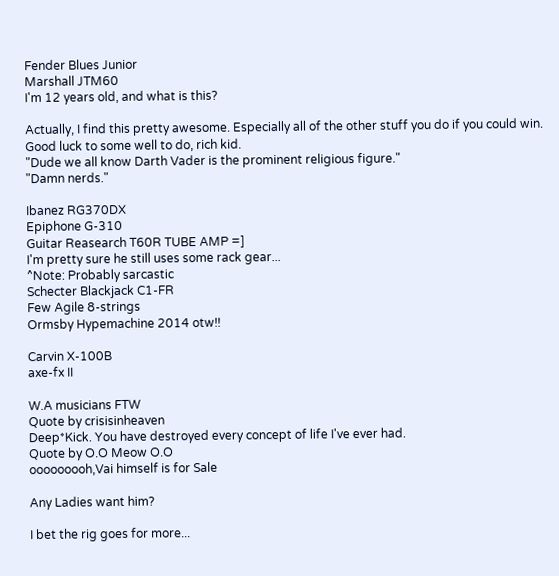Fender Blues Junior
Marshall JTM60
I'm 12 years old, and what is this?

Actually, I find this pretty awesome. Especially all of the other stuff you do if you could win. Good luck to some well to do, rich kid.
"Dude we all know Darth Vader is the prominent religious figure."
"Damn nerds."

Ibanez RG370DX
Epiphone G-310
Guitar Reasearch T60R TUBE AMP =]
I'm pretty sure he still uses some rack gear...
^Note: Probably sarcastic
Schecter Blackjack C1-FR
Few Agile 8-strings
Ormsby Hypemachine 2014 otw!!

Carvin X-100B
axe-fx II

W.A musicians FTW
Quote by crisisinheaven
Deep*Kick. You have destroyed every concept of life I've ever had.
Quote by O.O Meow O.O
ooooooooh,Vai himself is for Sale

Any Ladies want him?

I bet the rig goes for more...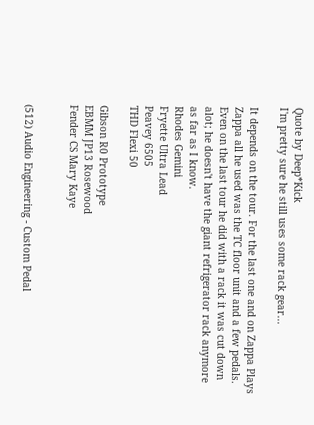Quote by Deep*Kick
I'm pretty sure he still uses some rack gear...

It depends on the tour. For the last one and on Zappa Plays Zappa all he used was the TC floor unit and a few pedals. Even on the last tour he did with a rack it was cut down alot; he doesn't have the giant refrigerator rack anymore as far as I know.
Rhodes Gemini
Fryette Ultra Lead
Peavey 6505
THD Flexi 50

Gibson R0 Prototype
EBMM JP13 Rosewood
Fender CS Mary Kaye


(512) Audio Engineering - Custom Pedal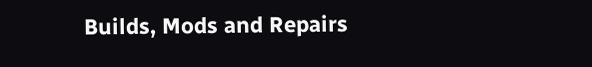Builds, Mods and Repairs